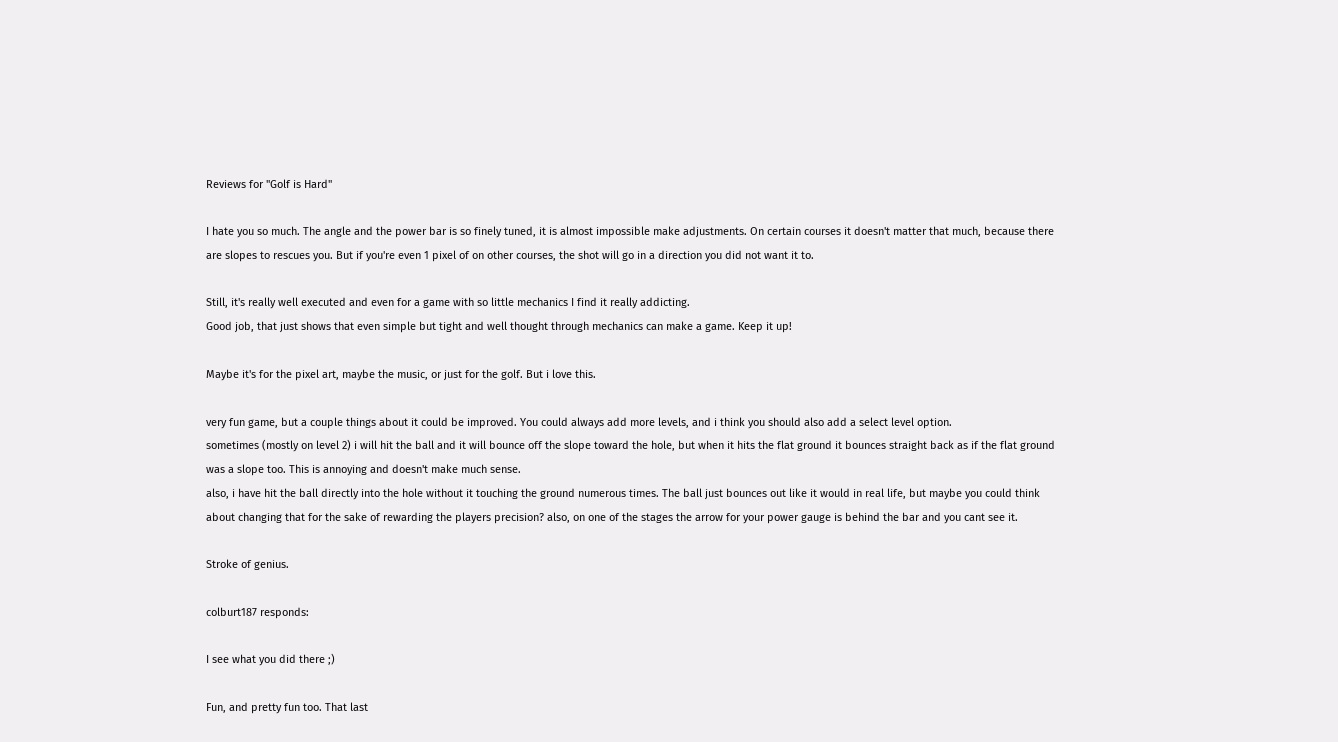Reviews for "Golf is Hard"

I hate you so much. The angle and the power bar is so finely tuned, it is almost impossible make adjustments. On certain courses it doesn't matter that much, because there are slopes to rescues you. But if you're even 1 pixel of on other courses, the shot will go in a direction you did not want it to.

Still, it's really well executed and even for a game with so little mechanics I find it really addicting.
Good job, that just shows that even simple but tight and well thought through mechanics can make a game. Keep it up!

Maybe it's for the pixel art, maybe the music, or just for the golf. But i love this.

very fun game, but a couple things about it could be improved. You could always add more levels, and i think you should also add a select level option.
sometimes (mostly on level 2) i will hit the ball and it will bounce off the slope toward the hole, but when it hits the flat ground it bounces straight back as if the flat ground was a slope too. This is annoying and doesn't make much sense.
also, i have hit the ball directly into the hole without it touching the ground numerous times. The ball just bounces out like it would in real life, but maybe you could think about changing that for the sake of rewarding the players precision? also, on one of the stages the arrow for your power gauge is behind the bar and you cant see it.

Stroke of genius.

colburt187 responds:

I see what you did there ;)

Fun, and pretty fun too. That last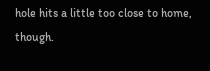hole hits a little too close to home, though.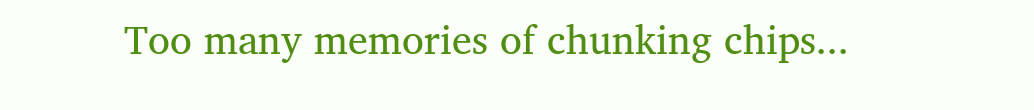Too many memories of chunking chips...